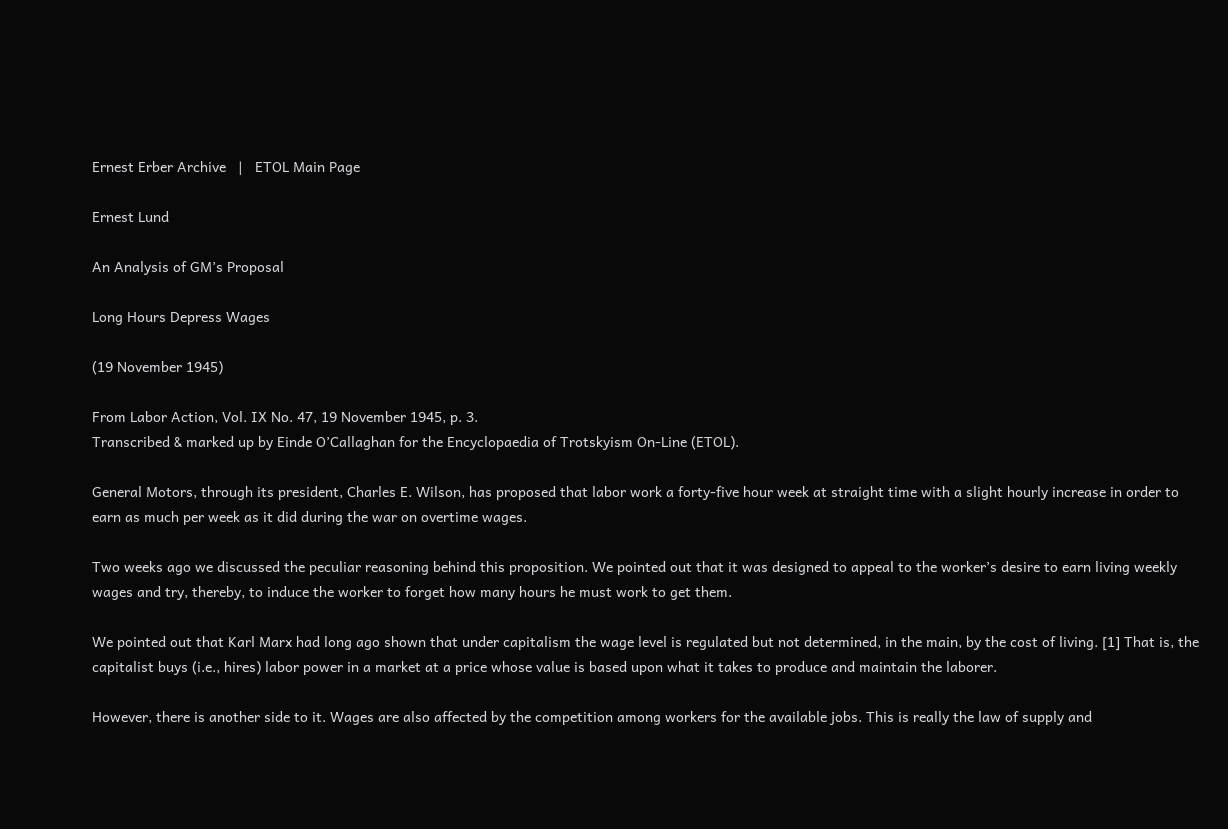Ernest Erber Archive   |   ETOL Main Page

Ernest Lund

An Analysis of GM’s Proposal

Long Hours Depress Wages

(19 November 1945)

From Labor Action, Vol. IX No. 47, 19 November 1945, p. 3.
Transcribed & marked up by Einde O’Callaghan for the Encyclopaedia of Trotskyism On-Line (ETOL).

General Motors, through its president, Charles E. Wilson, has proposed that labor work a forty-five hour week at straight time with a slight hourly increase in order to earn as much per week as it did during the war on overtime wages.

Two weeks ago we discussed the peculiar reasoning behind this proposition. We pointed out that it was designed to appeal to the worker’s desire to earn living weekly wages and try, thereby, to induce the worker to forget how many hours he must work to get them.

We pointed out that Karl Marx had long ago shown that under capitalism the wage level is regulated but not determined, in the main, by the cost of living. [1] That is, the capitalist buys (i.e., hires) labor power in a market at a price whose value is based upon what it takes to produce and maintain the laborer.

However, there is another side to it. Wages are also affected by the competition among workers for the available jobs. This is really the law of supply and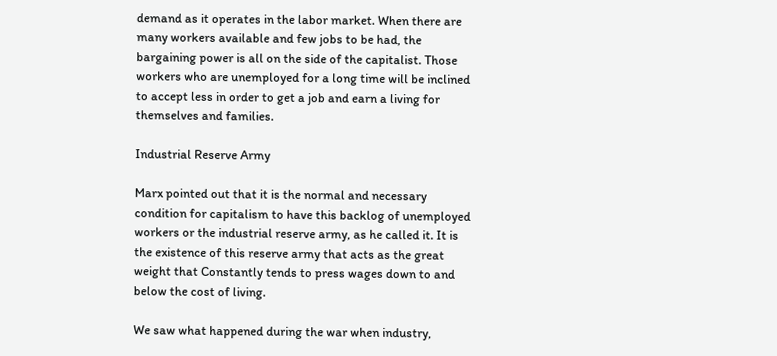demand as it operates in the labor market. When there are many workers available and few jobs to be had, the bargaining power is all on the side of the capitalist. Those workers who are unemployed for a long time will be inclined to accept less in order to get a job and earn a living for themselves and families.

Industrial Reserve Army

Marx pointed out that it is the normal and necessary condition for capitalism to have this backlog of unemployed workers or the industrial reserve army, as he called it. It is the existence of this reserve army that acts as the great weight that Constantly tends to press wages down to and below the cost of living.

We saw what happened during the war when industry,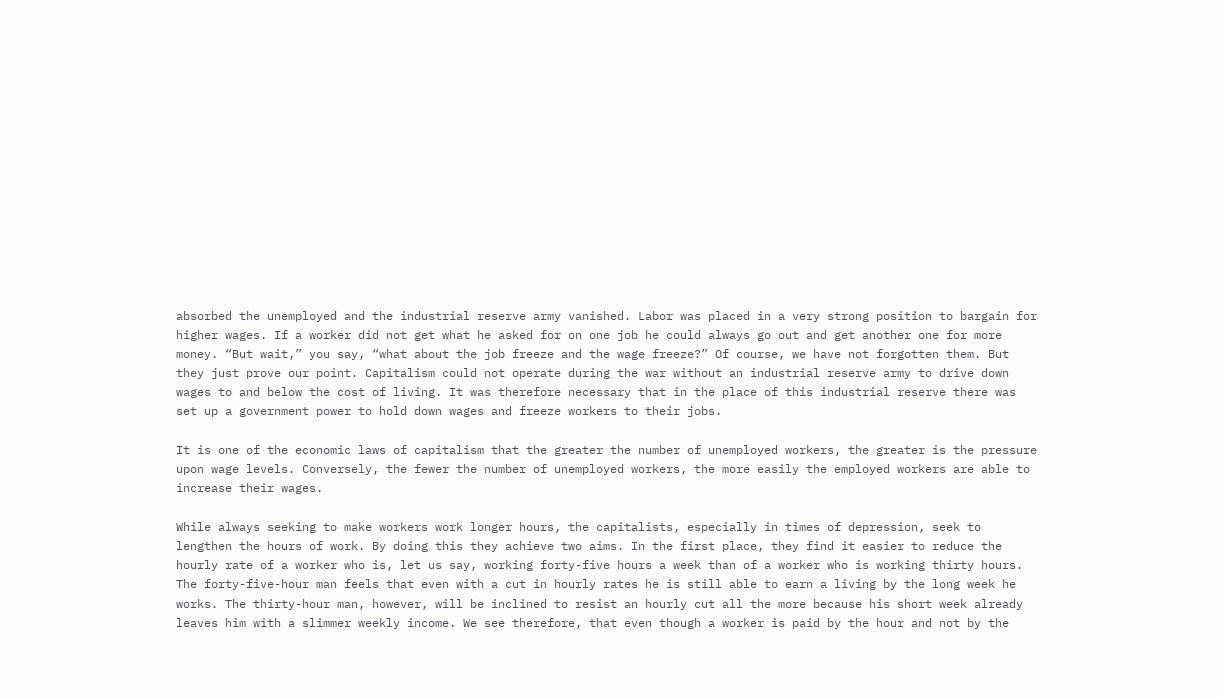absorbed the unemployed and the industrial reserve army vanished. Labor was placed in a very strong position to bargain for higher wages. If a worker did not get what he asked for on one job he could always go out and get another one for more money. “But wait,” you say, “what about the job freeze and the wage freeze?” Of course, we have not forgotten them. But they just prove our point. Capitalism could not operate during the war without an industrial reserve army to drive down wages to and below the cost of living. It was therefore necessary that in the place of this industrial reserve there was set up a government power to hold down wages and freeze workers to their jobs.

It is one of the economic laws of capitalism that the greater the number of unemployed workers, the greater is the pressure upon wage levels. Conversely, the fewer the number of unemployed workers, the more easily the employed workers are able to increase their wages.

While always seeking to make workers work longer hours, the capitalists, especially in times of depression, seek to lengthen the hours of work. By doing this they achieve two aims. In the first place, they find it easier to reduce the hourly rate of a worker who is, let us say, working forty-five hours a week than of a worker who is working thirty hours. The forty-five-hour man feels that even with a cut in hourly rates he is still able to earn a living by the long week he works. The thirty-hour man, however, will be inclined to resist an hourly cut all the more because his short week already leaves him with a slimmer weekly income. We see therefore, that even though a worker is paid by the hour and not by the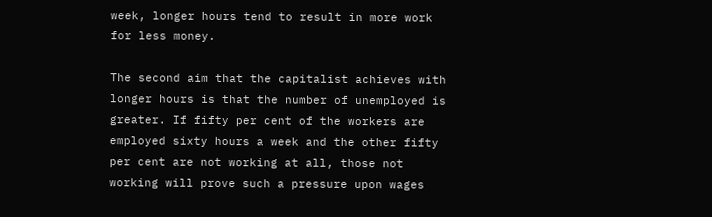week, longer hours tend to result in more work for less money.

The second aim that the capitalist achieves with longer hours is that the number of unemployed is greater. If fifty per cent of the workers are employed sixty hours a week and the other fifty per cent are not working at all, those not working will prove such a pressure upon wages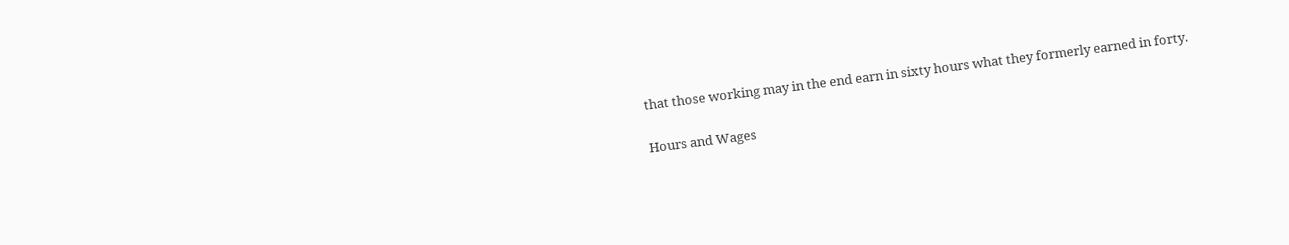that those working may in the end earn in sixty hours what they formerly earned in forty.

Hours and Wages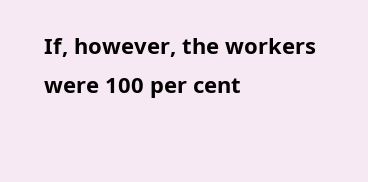If, however, the workers were 100 per cent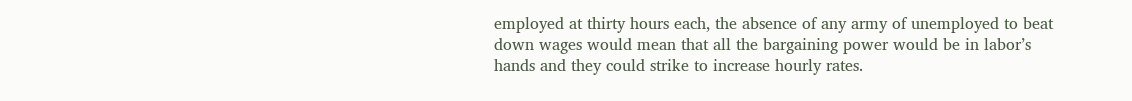employed at thirty hours each, the absence of any army of unemployed to beat down wages would mean that all the bargaining power would be in labor’s hands and they could strike to increase hourly rates.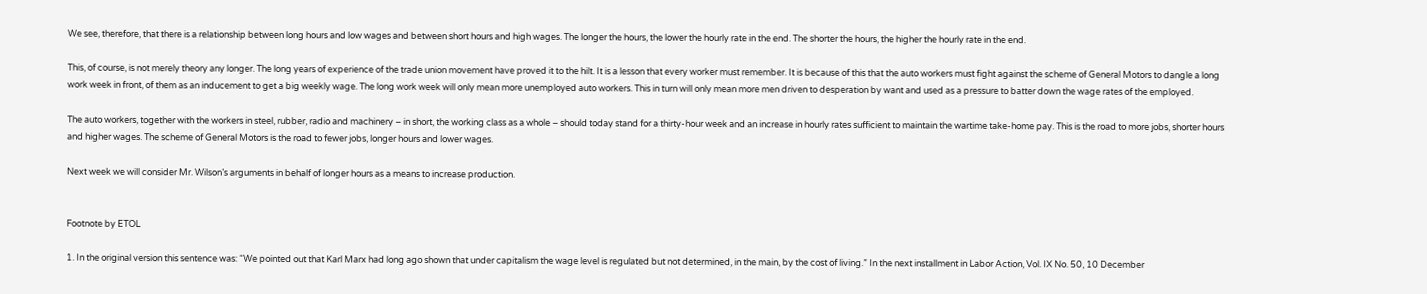We see, therefore, that there is a relationship between long hours and low wages and between short hours and high wages. The longer the hours, the lower the hourly rate in the end. The shorter the hours, the higher the hourly rate in the end.

This, of course, is not merely theory any longer. The long years of experience of the trade union movement have proved it to the hilt. It is a lesson that every worker must remember. It is because of this that the auto workers must fight against the scheme of General Motors to dangle a long work week in front, of them as an inducement to get a big weekly wage. The long work week will only mean more unemployed auto workers. This in turn will only mean more men driven to desperation by want and used as a pressure to batter down the wage rates of the employed.

The auto workers, together with the workers in steel, rubber, radio and machinery – in short, the working class as a whole – should today stand for a thirty-hour week and an increase in hourly rates sufficient to maintain the wartime take-home pay. This is the road to more jobs, shorter hours and higher wages. The scheme of General Motors is the road to fewer jobs, longer hours and lower wages.

Next week we will consider Mr. Wilson’s arguments in behalf of longer hours as a means to increase production.


Footnote by ETOL

1. In the original version this sentence was: “We pointed out that Karl Marx had long ago shown that under capitalism the wage level is regulated but not determined, in the main, by the cost of living.” In the next installment in Labor Action, Vol. IX No. 50, 10 December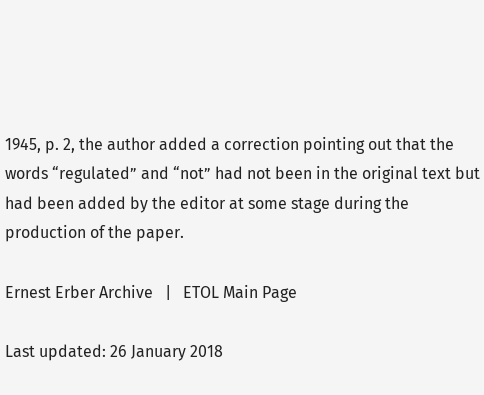1945, p. 2, the author added a correction pointing out that the words “regulated” and “not” had not been in the original text but had been added by the editor at some stage during the production of the paper.

Ernest Erber Archive   |   ETOL Main Page

Last updated: 26 January 2018